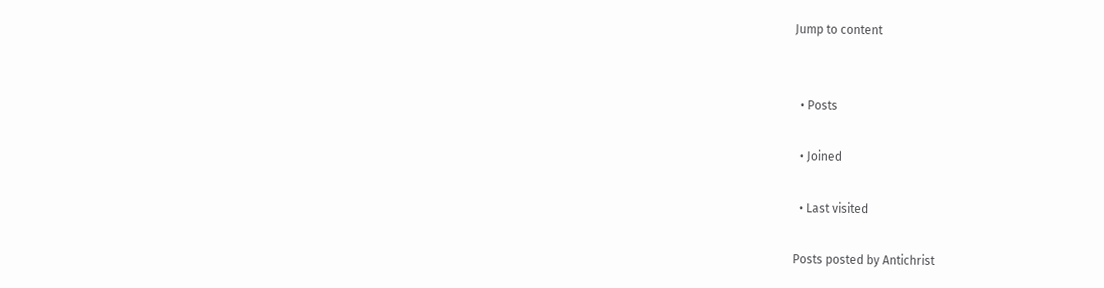Jump to content


  • Posts

  • Joined

  • Last visited

Posts posted by Antichrist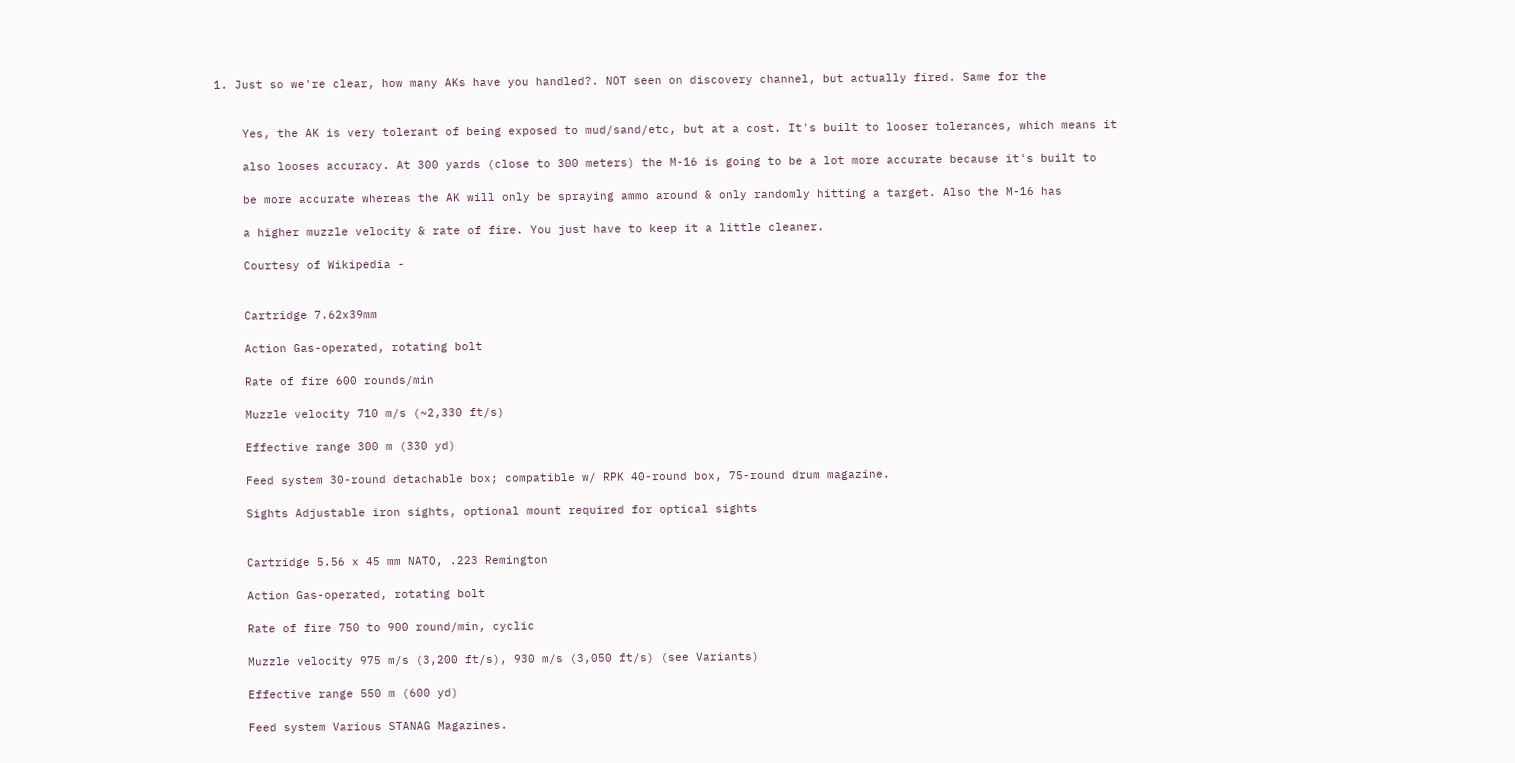1. Just so we're clear, how many AKs have you handled?. NOT seen on discovery channel, but actually fired. Same for the


    Yes, the AK is very tolerant of being exposed to mud/sand/etc, but at a cost. It's built to looser tolerances, which means it

    also looses accuracy. At 300 yards (close to 300 meters) the M-16 is going to be a lot more accurate because it's built to

    be more accurate whereas the AK will only be spraying ammo around & only randomly hitting a target. Also the M-16 has

    a higher muzzle velocity & rate of fire. You just have to keep it a little cleaner.

    Courtesy of Wikipedia -


    Cartridge 7.62x39mm

    Action Gas-operated, rotating bolt

    Rate of fire 600 rounds/min

    Muzzle velocity 710 m/s (~2,330 ft/s)

    Effective range 300 m (330 yd)

    Feed system 30-round detachable box; compatible w/ RPK 40-round box, 75-round drum magazine.

    Sights Adjustable iron sights, optional mount required for optical sights


    Cartridge 5.56 x 45 mm NATO, .223 Remington

    Action Gas-operated, rotating bolt

    Rate of fire 750 to 900 round/min, cyclic

    Muzzle velocity 975 m/s (3,200 ft/s), 930 m/s (3,050 ft/s) (see Variants)

    Effective range 550 m (600 yd)

    Feed system Various STANAG Magazines.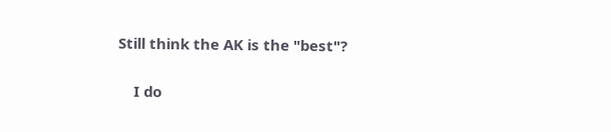Still think the AK is the "best"?

    I do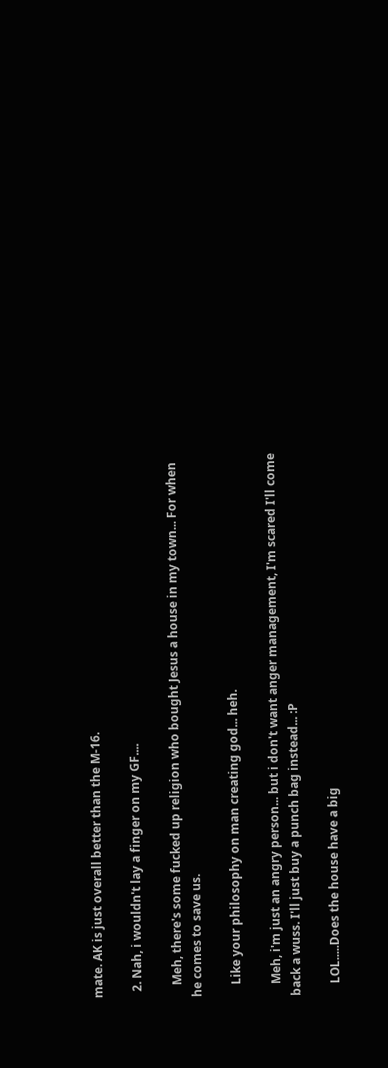mate. AK is just overall better than the M-16.

  2. Nah, i wouldn't lay a finger on my GF....

    Meh, there's some fucked up religion who bought Jesus a house in my town... For when he comes to save us.

    Like your philosophy on man creating god... heh.

    Meh, i'm just an angry person... but i don't want anger management, I'm scared I'll come back a wuss. I'll just buy a punch bag instead... :P

    LOL.....Does the house have a big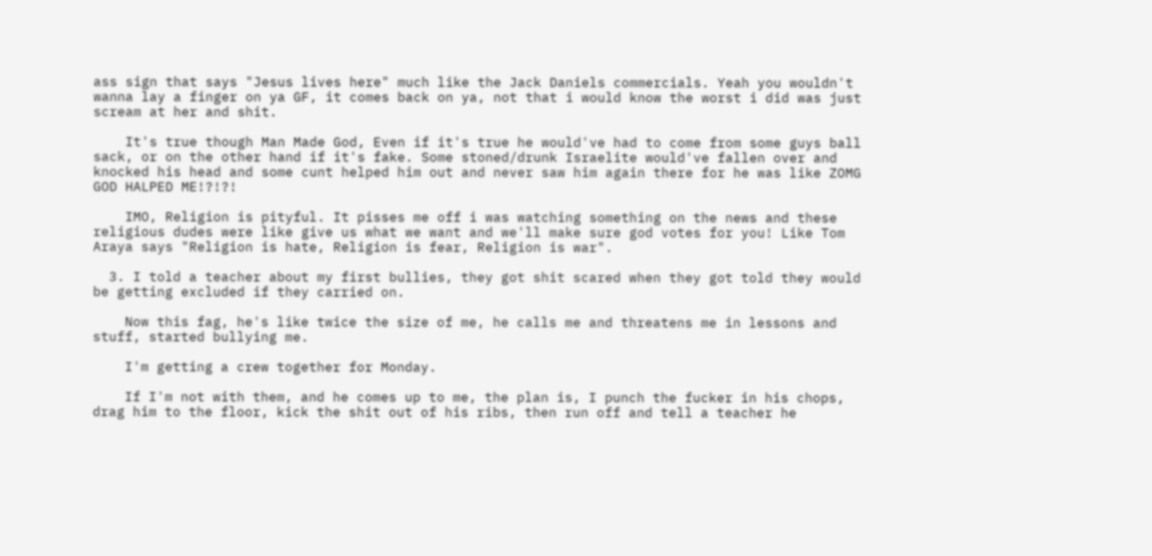ass sign that says "Jesus lives here" much like the Jack Daniels commercials. Yeah you wouldn't wanna lay a finger on ya GF, it comes back on ya, not that i would know the worst i did was just scream at her and shit.

    It's true though Man Made God, Even if it's true he would've had to come from some guys ball sack, or on the other hand if it's fake. Some stoned/drunk Israelite would've fallen over and knocked his head and some cunt helped him out and never saw him again there for he was like ZOMG GOD HALPED ME!?!?!

    IMO, Religion is pityful. It pisses me off i was watching something on the news and these religious dudes were like give us what we want and we'll make sure god votes for you! Like Tom Araya says "Religion is hate, Religion is fear, Religion is war".

  3. I told a teacher about my first bullies, they got shit scared when they got told they would be getting excluded if they carried on.

    Now this fag, he's like twice the size of me, he calls me and threatens me in lessons and stuff, started bullying me.

    I'm getting a crew together for Monday.

    If I'm not with them, and he comes up to me, the plan is, I punch the fucker in his chops, drag him to the floor, kick the shit out of his ribs, then run off and tell a teacher he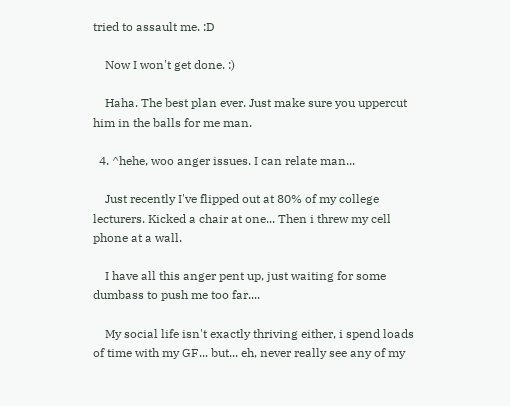tried to assault me. :D

    Now I won't get done. :)

    Haha. The best plan ever. Just make sure you uppercut him in the balls for me man.

  4. ^hehe, woo anger issues. I can relate man...

    Just recently I've flipped out at 80% of my college lecturers. Kicked a chair at one... Then i threw my cell phone at a wall.

    I have all this anger pent up, just waiting for some dumbass to push me too far....

    My social life isn't exactly thriving either, i spend loads of time with my GF... but... eh, never really see any of my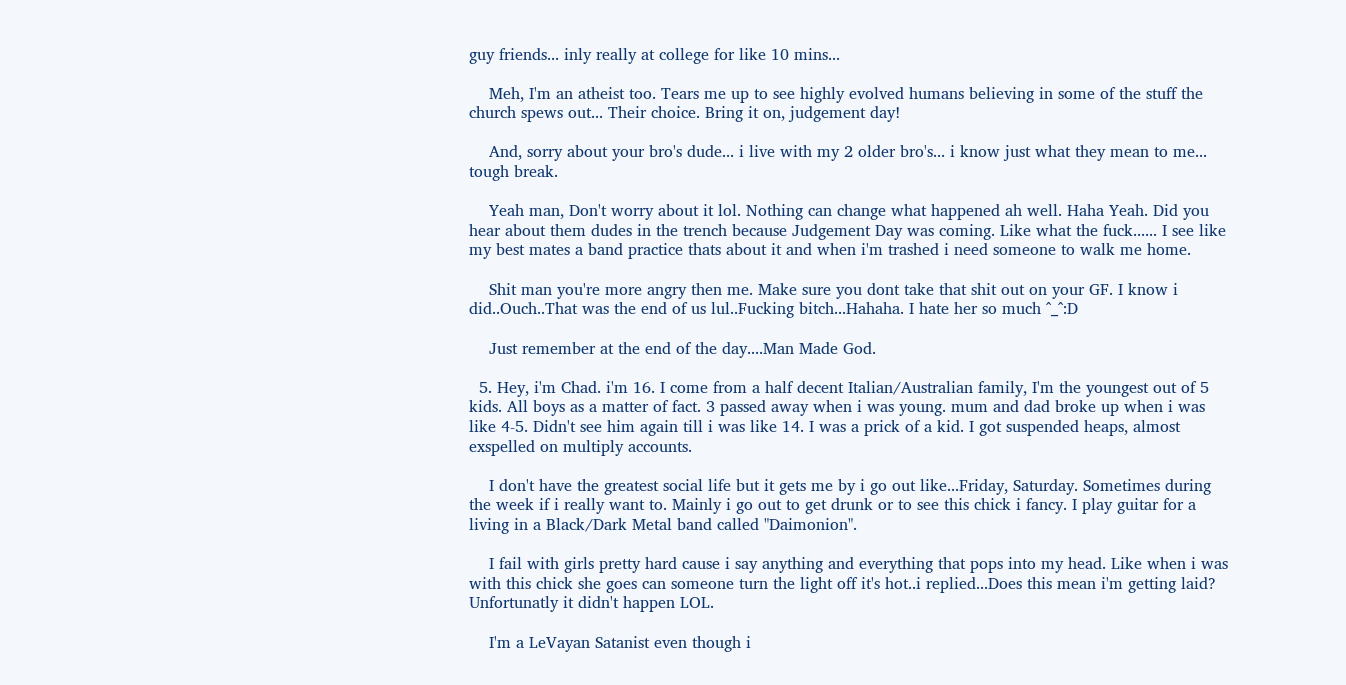guy friends... inly really at college for like 10 mins...

    Meh, I'm an atheist too. Tears me up to see highly evolved humans believing in some of the stuff the church spews out... Their choice. Bring it on, judgement day!

    And, sorry about your bro's dude... i live with my 2 older bro's... i know just what they mean to me... tough break.

    Yeah man, Don't worry about it lol. Nothing can change what happened ah well. Haha Yeah. Did you hear about them dudes in the trench because Judgement Day was coming. Like what the fuck...... I see like my best mates a band practice thats about it and when i'm trashed i need someone to walk me home.

    Shit man you're more angry then me. Make sure you dont take that shit out on your GF. I know i did..Ouch..That was the end of us lul..Fucking bitch...Hahaha. I hate her so much ^_^:D

    Just remember at the end of the day....Man Made God.

  5. Hey, i'm Chad. i'm 16. I come from a half decent Italian/Australian family, I'm the youngest out of 5 kids. All boys as a matter of fact. 3 passed away when i was young. mum and dad broke up when i was like 4-5. Didn't see him again till i was like 14. I was a prick of a kid. I got suspended heaps, almost exspelled on multiply accounts.

    I don't have the greatest social life but it gets me by i go out like...Friday, Saturday. Sometimes during the week if i really want to. Mainly i go out to get drunk or to see this chick i fancy. I play guitar for a living in a Black/Dark Metal band called "Daimonion".

    I fail with girls pretty hard cause i say anything and everything that pops into my head. Like when i was with this chick she goes can someone turn the light off it's hot..i replied...Does this mean i'm getting laid? Unfortunatly it didn't happen LOL.

    I'm a LeVayan Satanist even though i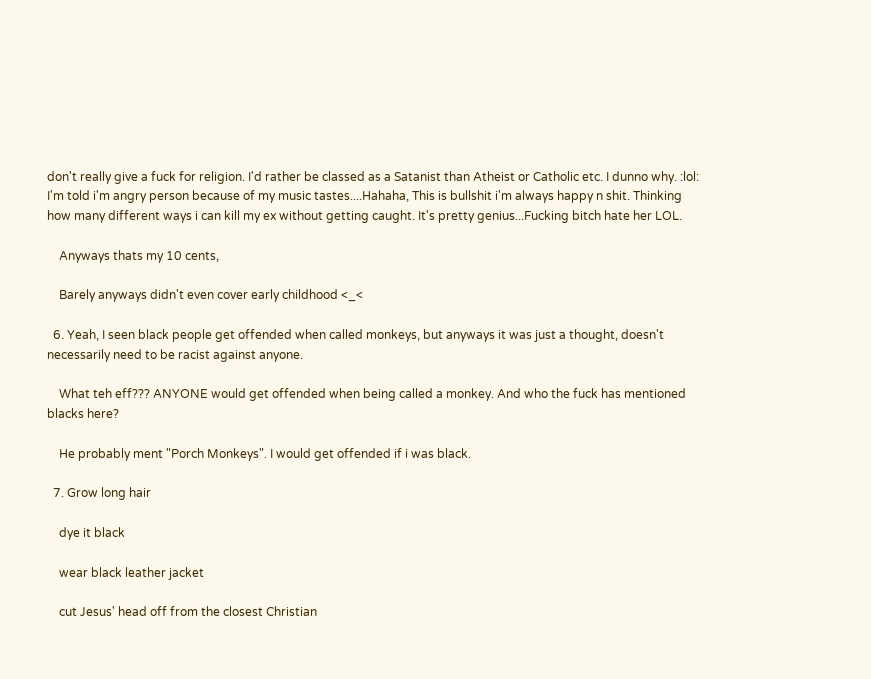don't really give a fuck for religion. I'd rather be classed as a Satanist than Atheist or Catholic etc. I dunno why. :lol: I'm told i'm angry person because of my music tastes....Hahaha, This is bullshit i'm always happy n shit. Thinking how many different ways i can kill my ex without getting caught. It's pretty genius...Fucking bitch hate her LOL.

    Anyways thats my 10 cents,

    Barely anyways didn't even cover early childhood <_<

  6. Yeah, I seen black people get offended when called monkeys, but anyways it was just a thought, doesn't necessarily need to be racist against anyone.

    What teh eff??? ANYONE would get offended when being called a monkey. And who the fuck has mentioned blacks here?

    He probably ment "Porch Monkeys". I would get offended if i was black.

  7. Grow long hair

    dye it black

    wear black leather jacket

    cut Jesus' head off from the closest Christian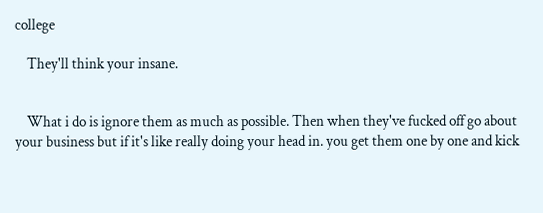college

    They'll think your insane.


    What i do is ignore them as much as possible. Then when they've fucked off go about your business but if it's like really doing your head in. you get them one by one and kick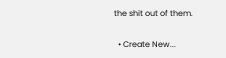the shit out of them.

  • Create New...